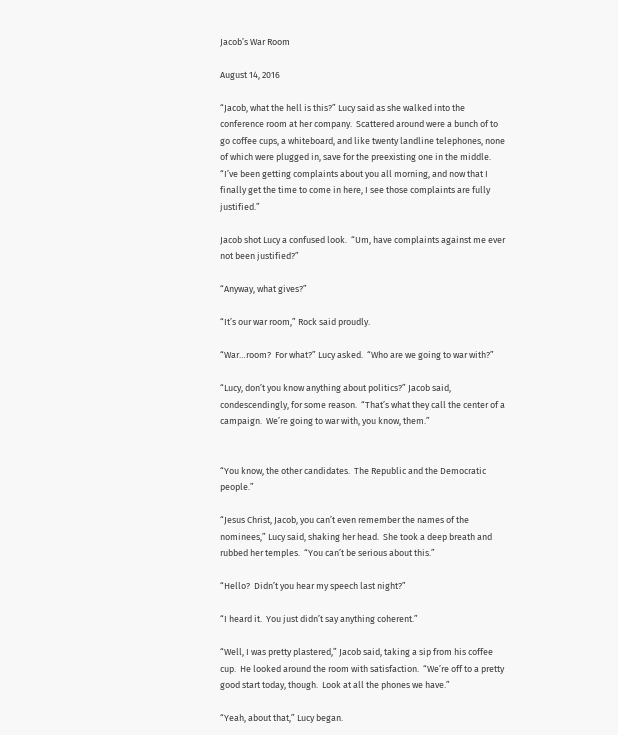Jacob’s War Room

August 14, 2016

“Jacob, what the hell is this?” Lucy said as she walked into the conference room at her company.  Scattered around were a bunch of to go coffee cups, a whiteboard, and like twenty landline telephones, none of which were plugged in, save for the preexisting one in the middle.  “I’ve been getting complaints about you all morning, and now that I finally get the time to come in here, I see those complaints are fully justified.”

Jacob shot Lucy a confused look.  “Um, have complaints against me ever not been justified?”

“Anyway, what gives?”

“It’s our war room,” Rock said proudly.

“War…room?  For what?” Lucy asked.  “Who are we going to war with?”

“Lucy, don’t you know anything about politics?” Jacob said, condescendingly, for some reason.  “That’s what they call the center of a campaign.  We’re going to war with, you know, them.”


“You know, the other candidates.  The Republic and the Democratic people.”

“Jesus Christ, Jacob, you can’t even remember the names of the nominees,” Lucy said, shaking her head.  She took a deep breath and rubbed her temples.  “You can’t be serious about this.”

“Hello?  Didn’t you hear my speech last night?”

“I heard it.  You just didn’t say anything coherent.”

“Well, I was pretty plastered,” Jacob said, taking a sip from his coffee cup.  He looked around the room with satisfaction.  “We’re off to a pretty good start today, though.  Look at all the phones we have.”

“Yeah, about that,” Lucy began.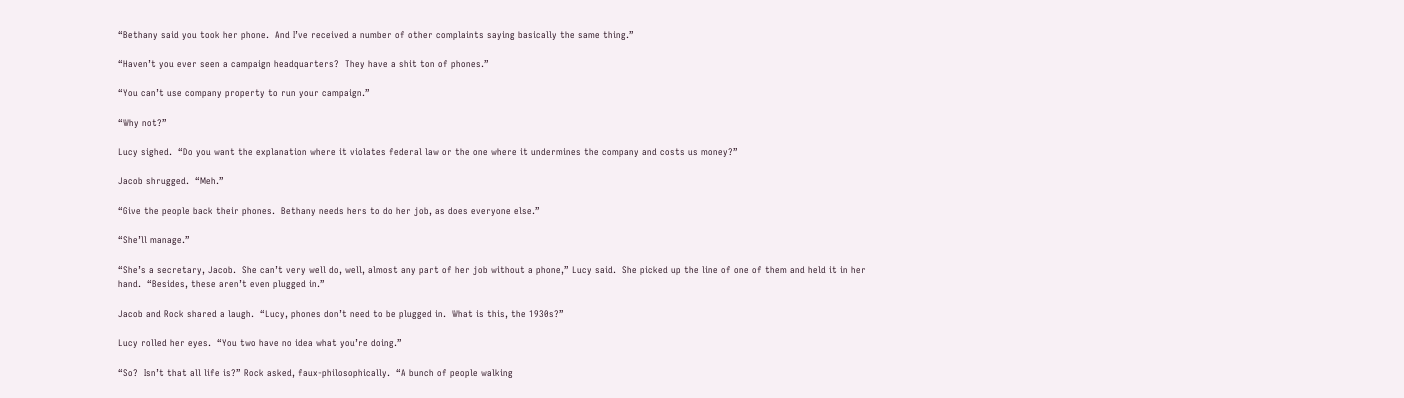“Bethany said you took her phone.  And I’ve received a number of other complaints saying basically the same thing.”

“Haven’t you ever seen a campaign headquarters?  They have a shit ton of phones.”

“You can’t use company property to run your campaign.”

“Why not?”

Lucy sighed.  “Do you want the explanation where it violates federal law or the one where it undermines the company and costs us money?”

Jacob shrugged.  “Meh.”

“Give the people back their phones.  Bethany needs hers to do her job, as does everyone else.”

“She’ll manage.”

“She’s a secretary, Jacob.  She can’t very well do, well, almost any part of her job without a phone,” Lucy said.  She picked up the line of one of them and held it in her hand.  “Besides, these aren’t even plugged in.”

Jacob and Rock shared a laugh.  “Lucy, phones don’t need to be plugged in.  What is this, the 1930s?”

Lucy rolled her eyes.  “You two have no idea what you’re doing.”

“So?  Isn’t that all life is?” Rock asked, faux-philosophically.  “A bunch of people walking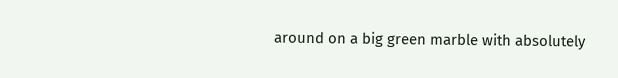around on a big green marble with absolutely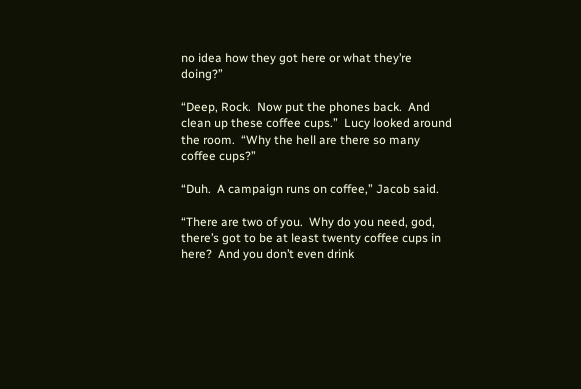no idea how they got here or what they’re doing?”

“Deep, Rock.  Now put the phones back.  And clean up these coffee cups.”  Lucy looked around the room.  “Why the hell are there so many coffee cups?”

“Duh.  A campaign runs on coffee,” Jacob said.

“There are two of you.  Why do you need, god, there’s got to be at least twenty coffee cups in here?  And you don’t even drink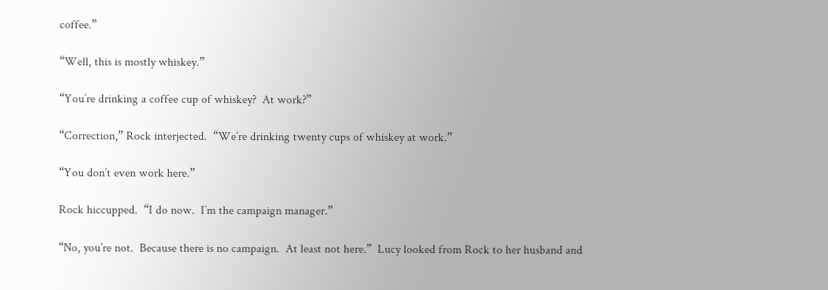coffee.”

“Well, this is mostly whiskey.”

“You’re drinking a coffee cup of whiskey?  At work?”

“Correction,” Rock interjected.  “We’re drinking twenty cups of whiskey at work.”

“You don’t even work here.”

Rock hiccupped.  “I do now.  I’m the campaign manager.”

“No, you’re not.  Because there is no campaign.  At least not here.”  Lucy looked from Rock to her husband and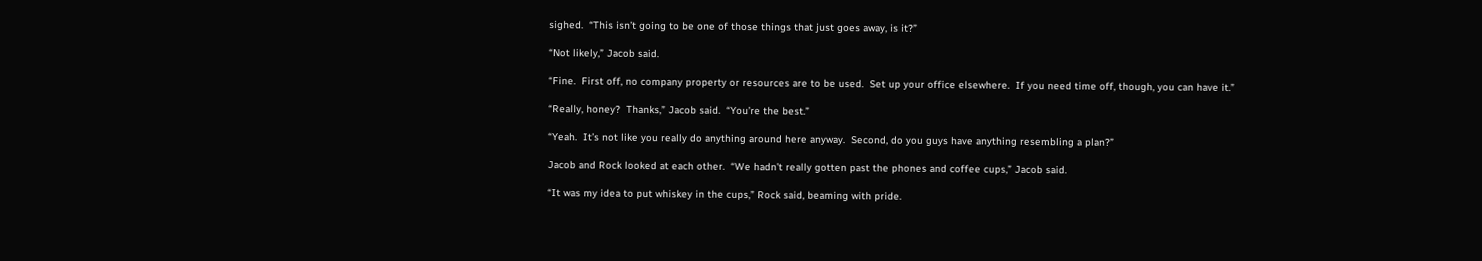sighed.  “This isn’t going to be one of those things that just goes away, is it?”

“Not likely,” Jacob said.

“Fine.  First off, no company property or resources are to be used.  Set up your office elsewhere.  If you need time off, though, you can have it.”

“Really, honey?  Thanks,” Jacob said.  “You’re the best.”

“Yeah.  It’s not like you really do anything around here anyway.  Second, do you guys have anything resembling a plan?”

Jacob and Rock looked at each other.  “We hadn’t really gotten past the phones and coffee cups,” Jacob said.

“It was my idea to put whiskey in the cups,” Rock said, beaming with pride.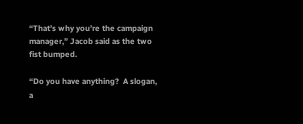“That’s why you’re the campaign manager,” Jacob said as the two fist bumped.

“Do you have anything?  A slogan, a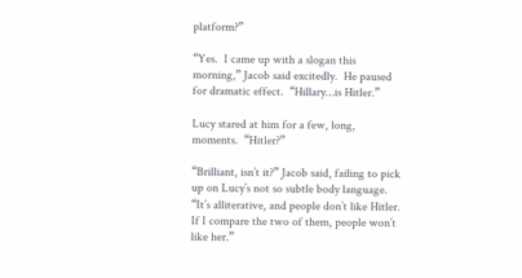platform?”

“Yes.  I came up with a slogan this morning,” Jacob said excitedly.  He paused for dramatic effect.  “Hillary…is Hitler.”

Lucy stared at him for a few, long, moments.  “Hitler?”

“Brilliant, isn’t it?” Jacob said, failing to pick up on Lucy’s not so subtle body language.  “It’s alliterative, and people don’t like Hitler.  If I compare the two of them, people won’t like her.”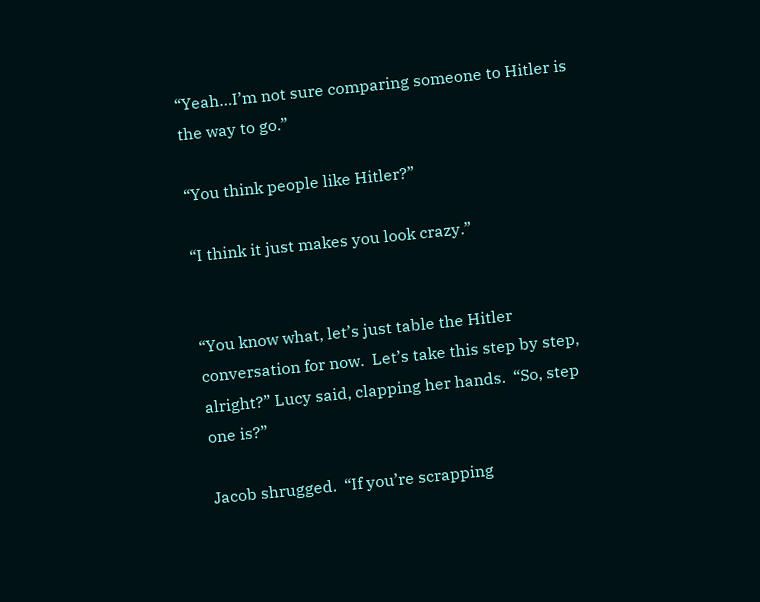“Yeah…I’m not sure comparing someone to Hitler is the way to go.”

“You think people like Hitler?”

“I think it just makes you look crazy.”


“You know what, let’s just table the Hitler conversation for now.  Let’s take this step by step, alright?” Lucy said, clapping her hands.  “So, step one is?”

Jacob shrugged.  “If you’re scrapping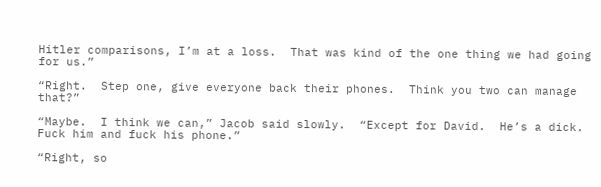Hitler comparisons, I’m at a loss.  That was kind of the one thing we had going for us.”

“Right.  Step one, give everyone back their phones.  Think you two can manage that?”

“Maybe.  I think we can,” Jacob said slowly.  “Except for David.  He’s a dick.  Fuck him and fuck his phone.”

“Right, so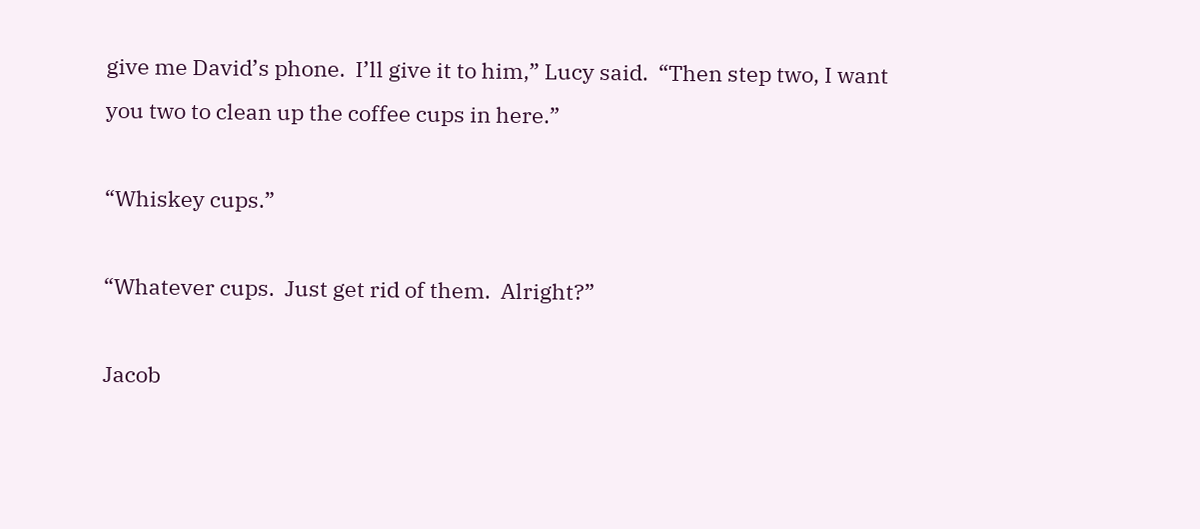give me David’s phone.  I’ll give it to him,” Lucy said.  “Then step two, I want you two to clean up the coffee cups in here.”

“Whiskey cups.”

“Whatever cups.  Just get rid of them.  Alright?”

Jacob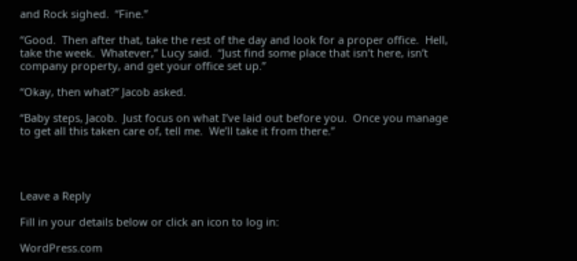and Rock sighed.  “Fine.”

“Good.  Then after that, take the rest of the day and look for a proper office.  Hell, take the week.  Whatever,” Lucy said.  “Just find some place that isn’t here, isn’t company property, and get your office set up.”

“Okay, then what?” Jacob asked.

“Baby steps, Jacob.  Just focus on what I’ve laid out before you.  Once you manage to get all this taken care of, tell me.  We’ll take it from there.”




Leave a Reply

Fill in your details below or click an icon to log in:

WordPress.com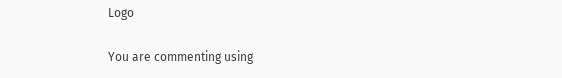Logo

You are commenting using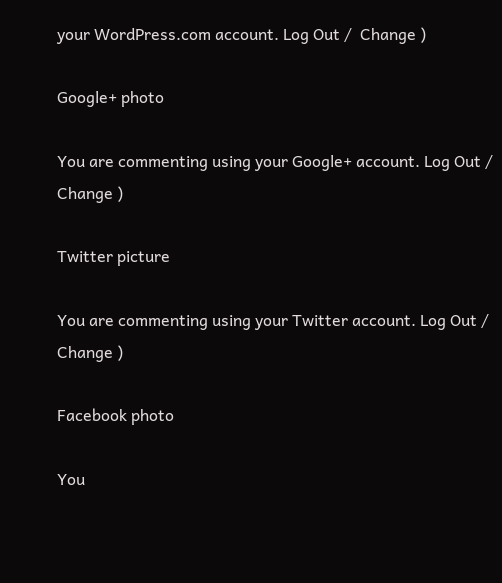your WordPress.com account. Log Out /  Change )

Google+ photo

You are commenting using your Google+ account. Log Out /  Change )

Twitter picture

You are commenting using your Twitter account. Log Out /  Change )

Facebook photo

You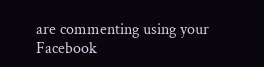are commenting using your Facebook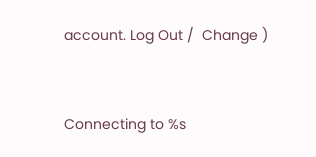account. Log Out /  Change )


Connecting to %s